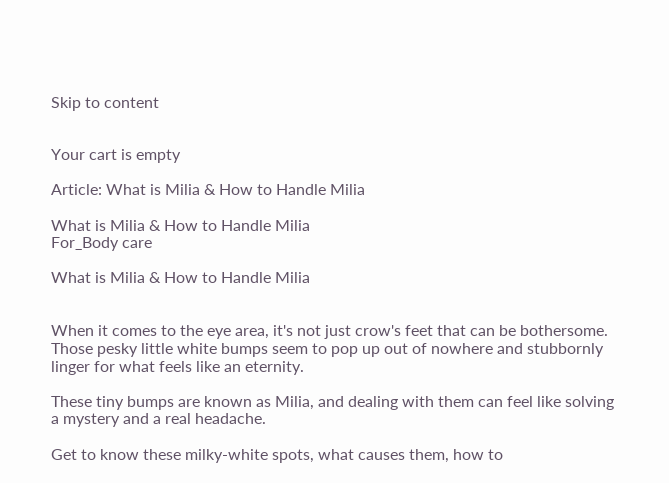Skip to content


Your cart is empty

Article: What is Milia & How to Handle Milia

What is Milia & How to Handle Milia
For_Body care

What is Milia & How to Handle Milia


When it comes to the eye area, it's not just crow's feet that can be bothersome. Those pesky little white bumps seem to pop up out of nowhere and stubbornly linger for what feels like an eternity.

These tiny bumps are known as Milia, and dealing with them can feel like solving a mystery and a real headache.

Get to know these milky-white spots, what causes them, how to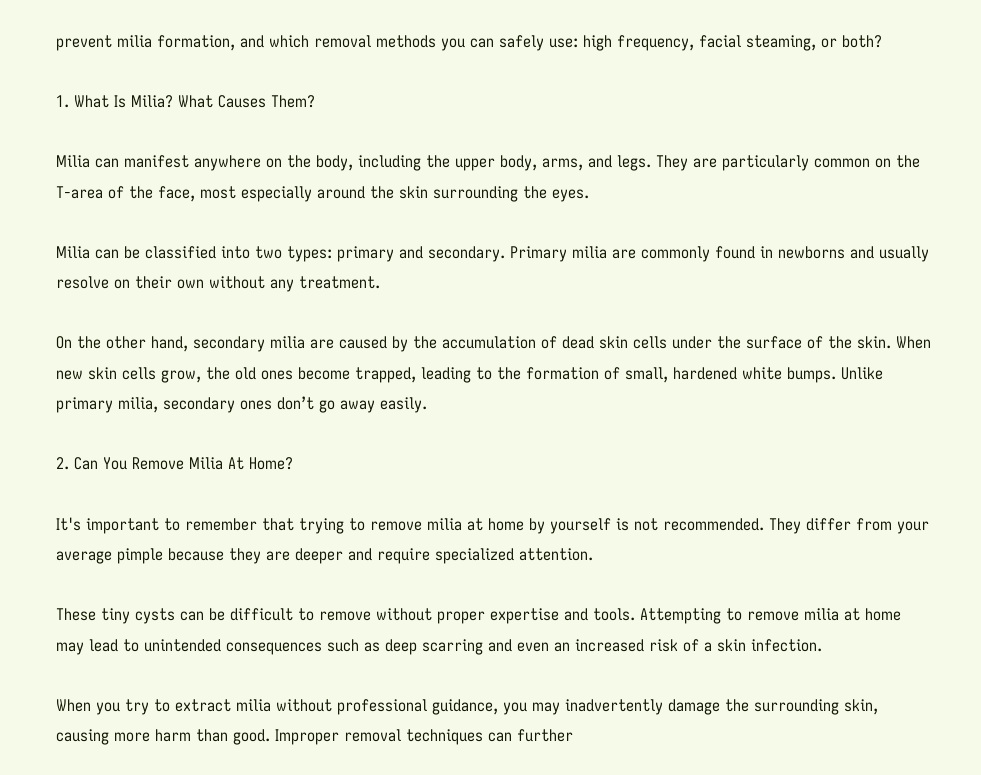prevent milia formation, and which removal methods you can safely use: high frequency, facial steaming, or both?

1. What Is Milia? What Causes Them?

Milia can manifest anywhere on the body, including the upper body, arms, and legs. They are particularly common on the T-area of the face, most especially around the skin surrounding the eyes.

Milia can be classified into two types: primary and secondary. Primary milia are commonly found in newborns and usually resolve on their own without any treatment.

On the other hand, secondary milia are caused by the accumulation of dead skin cells under the surface of the skin. When new skin cells grow, the old ones become trapped, leading to the formation of small, hardened white bumps. Unlike primary milia, secondary ones don’t go away easily.

2. Can You Remove Milia At Home?

It's important to remember that trying to remove milia at home by yourself is not recommended. They differ from your average pimple because they are deeper and require specialized attention.

These tiny cysts can be difficult to remove without proper expertise and tools. Attempting to remove milia at home may lead to unintended consequences such as deep scarring and even an increased risk of a skin infection.

When you try to extract milia without professional guidance, you may inadvertently damage the surrounding skin, causing more harm than good. Improper removal techniques can further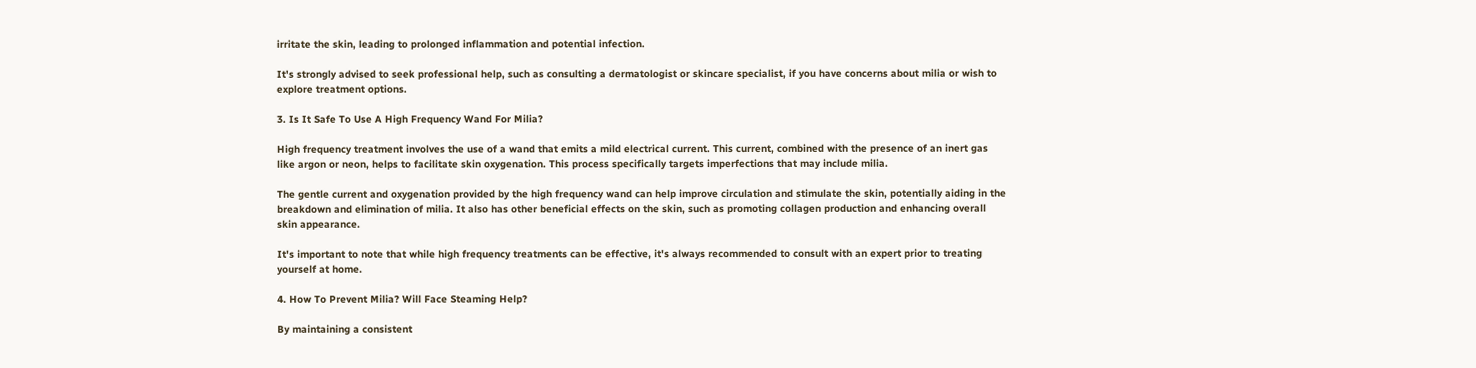irritate the skin, leading to prolonged inflammation and potential infection.

It's strongly advised to seek professional help, such as consulting a dermatologist or skincare specialist, if you have concerns about milia or wish to explore treatment options.

3. Is It Safe To Use A High Frequency Wand For Milia?

High frequency treatment involves the use of a wand that emits a mild electrical current. This current, combined with the presence of an inert gas like argon or neon, helps to facilitate skin oxygenation. This process specifically targets imperfections that may include milia.

The gentle current and oxygenation provided by the high frequency wand can help improve circulation and stimulate the skin, potentially aiding in the breakdown and elimination of milia. It also has other beneficial effects on the skin, such as promoting collagen production and enhancing overall skin appearance.

It's important to note that while high frequency treatments can be effective, it's always recommended to consult with an expert prior to treating yourself at home.

4. How To Prevent Milia? Will Face Steaming Help?

By maintaining a consistent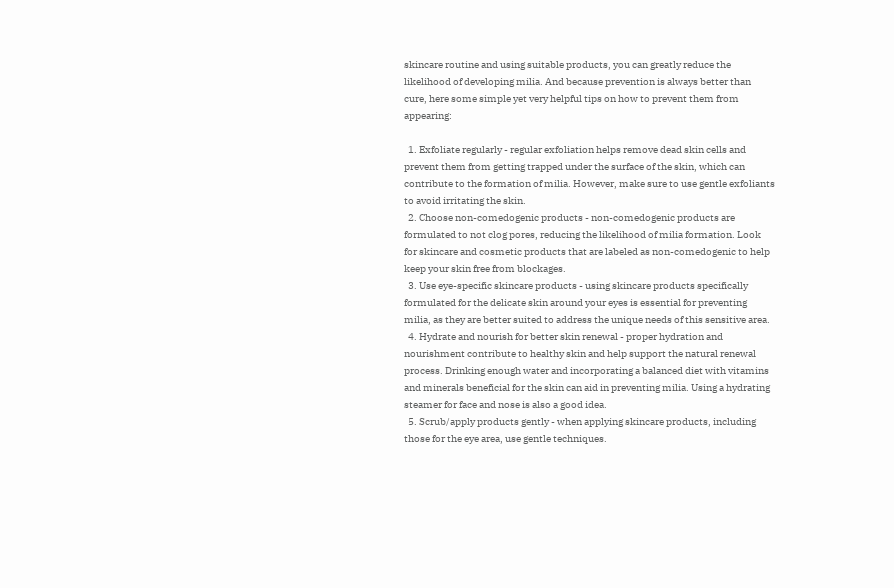skincare routine and using suitable products, you can greatly reduce the likelihood of developing milia. And because prevention is always better than cure, here some simple yet very helpful tips on how to prevent them from appearing:

  1. Exfoliate regularly - regular exfoliation helps remove dead skin cells and prevent them from getting trapped under the surface of the skin, which can contribute to the formation of milia. However, make sure to use gentle exfoliants to avoid irritating the skin.
  2. Choose non-comedogenic products - non-comedogenic products are formulated to not clog pores, reducing the likelihood of milia formation. Look for skincare and cosmetic products that are labeled as non-comedogenic to help keep your skin free from blockages.
  3. Use eye-specific skincare products - using skincare products specifically formulated for the delicate skin around your eyes is essential for preventing milia, as they are better suited to address the unique needs of this sensitive area.
  4. Hydrate and nourish for better skin renewal - proper hydration and nourishment contribute to healthy skin and help support the natural renewal process. Drinking enough water and incorporating a balanced diet with vitamins and minerals beneficial for the skin can aid in preventing milia. Using a hydrating steamer for face and nose is also a good idea.
  5. Scrub/apply products gently - when applying skincare products, including those for the eye area, use gentle techniques.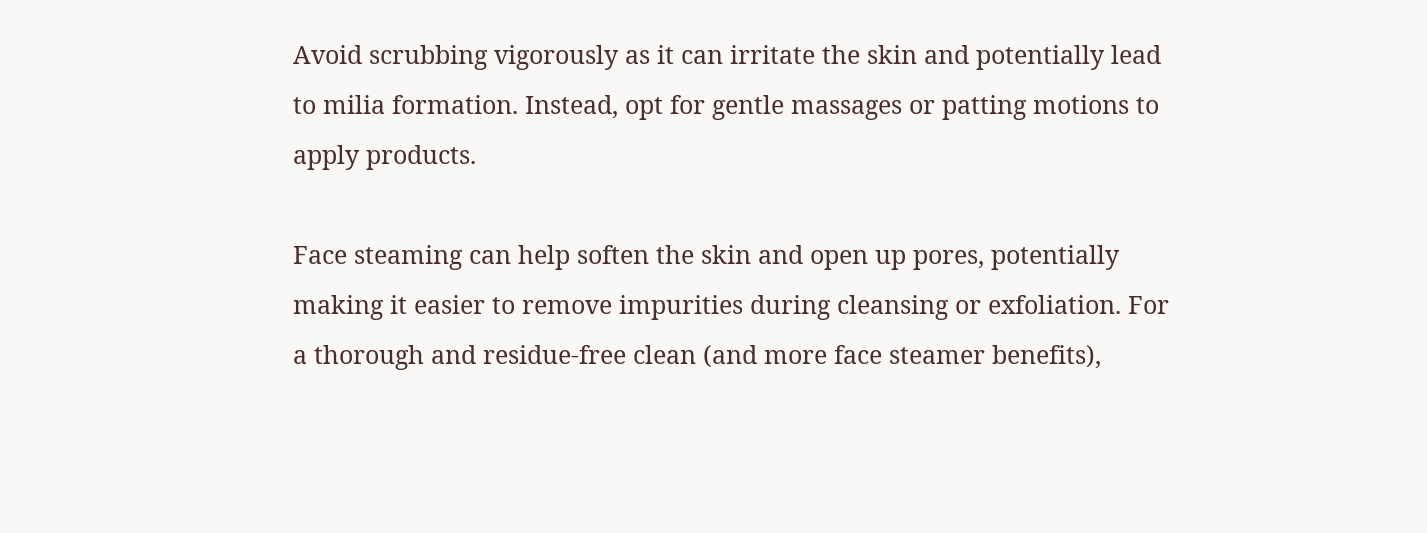Avoid scrubbing vigorously as it can irritate the skin and potentially lead to milia formation. Instead, opt for gentle massages or patting motions to apply products.

Face steaming can help soften the skin and open up pores, potentially making it easier to remove impurities during cleansing or exfoliation. For a thorough and residue-free clean (and more face steamer benefits),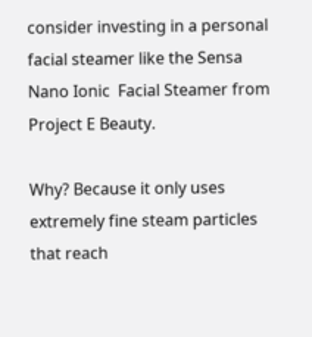consider investing in a personal facial steamer like the Sensa Nano Ionic  Facial Steamer from Project E Beauty.

Why? Because it only uses extremely fine steam particles that reach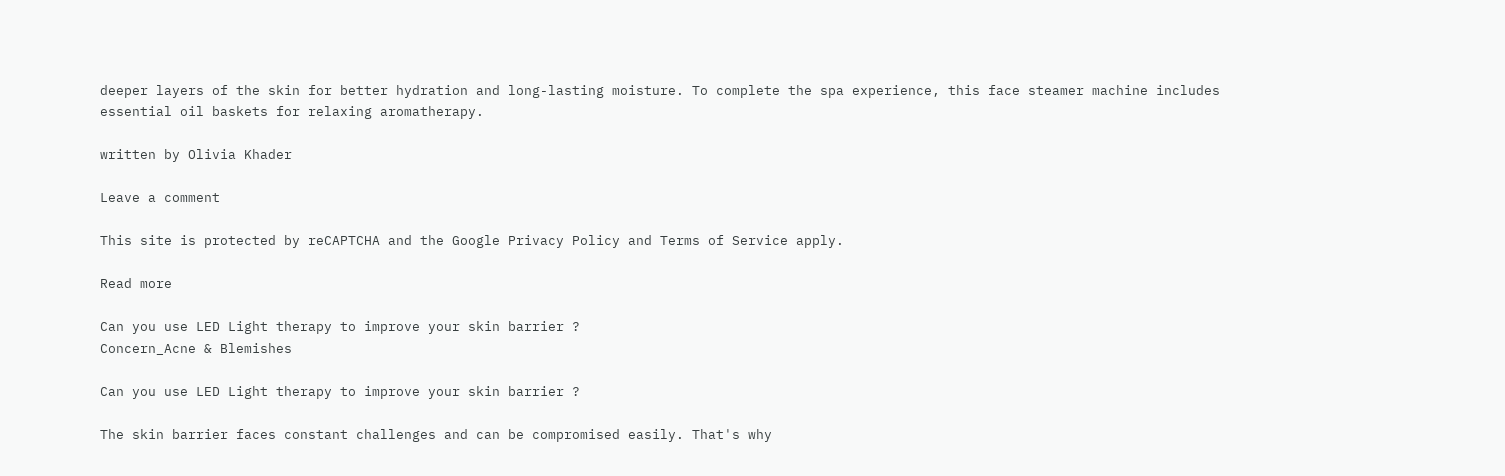deeper layers of the skin for better hydration and long-lasting moisture. To complete the spa experience, this face steamer machine includes essential oil baskets for relaxing aromatherapy.

written by Olivia Khader

Leave a comment

This site is protected by reCAPTCHA and the Google Privacy Policy and Terms of Service apply.

Read more

Can you use LED Light therapy to improve your skin barrier ?
Concern_Acne & Blemishes

Can you use LED Light therapy to improve your skin barrier ?

The skin barrier faces constant challenges and can be compromised easily. That's why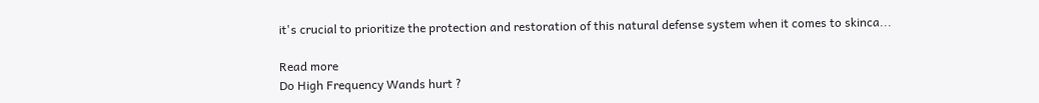it's crucial to prioritize the protection and restoration of this natural defense system when it comes to skinca...

Read more
Do High Frequency Wands hurt ?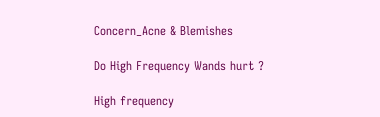Concern_Acne & Blemishes

Do High Frequency Wands hurt ?

High frequency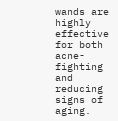wands are highly effective for both acne-fighting and reducing signs of aging.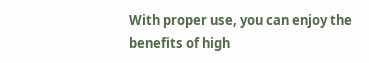With proper use, you can enjoy the benefits of high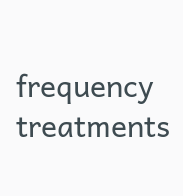frequency treatments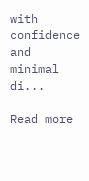with confidence and minimal di...

Read more